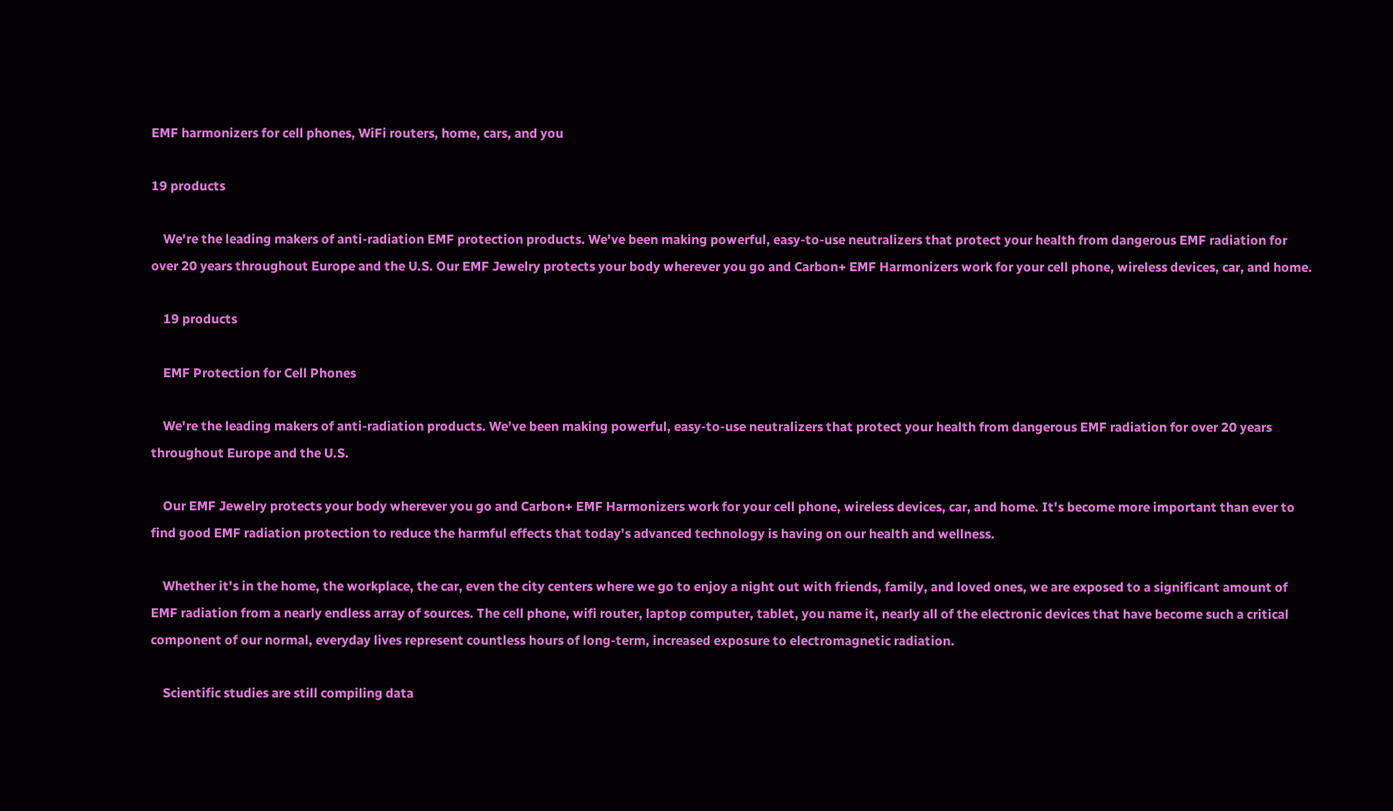EMF harmonizers for cell phones, WiFi routers, home, cars, and you

19 products

    We're the leading makers of anti-radiation EMF protection products. We've been making powerful, easy-to-use neutralizers that protect your health from dangerous EMF radiation for over 20 years throughout Europe and the U.S. Our EMF Jewelry protects your body wherever you go and Carbon+ EMF Harmonizers work for your cell phone, wireless devices, car, and home.

    19 products

    EMF Protection for Cell Phones

    We're the leading makers of anti-radiation products. We've been making powerful, easy-to-use neutralizers that protect your health from dangerous EMF radiation for over 20 years throughout Europe and the U.S.

    Our EMF Jewelry protects your body wherever you go and Carbon+ EMF Harmonizers work for your cell phone, wireless devices, car, and home. It's become more important than ever to find good EMF radiation protection to reduce the harmful effects that today's advanced technology is having on our health and wellness.

    Whether it's in the home, the workplace, the car, even the city centers where we go to enjoy a night out with friends, family, and loved ones, we are exposed to a significant amount of EMF radiation from a nearly endless array of sources. The cell phone, wifi router, laptop computer, tablet, you name it, nearly all of the electronic devices that have become such a critical component of our normal, everyday lives represent countless hours of long-term, increased exposure to electromagnetic radiation.

    Scientific studies are still compiling data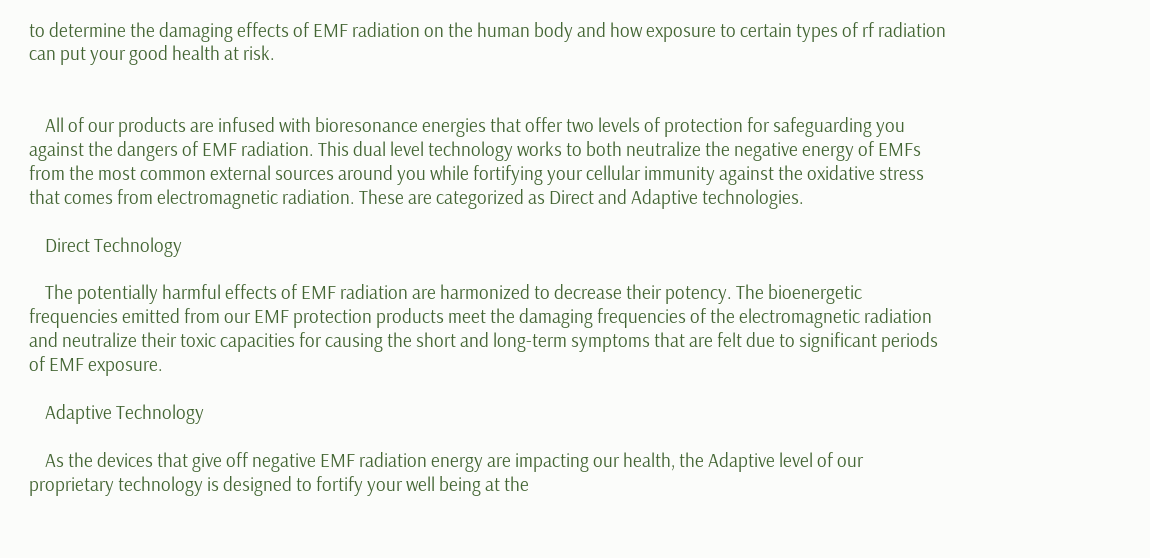to determine the damaging effects of EMF radiation on the human body and how exposure to certain types of rf radiation can put your good health at risk.


    All of our products are infused with bioresonance energies that offer two levels of protection for safeguarding you against the dangers of EMF radiation. This dual level technology works to both neutralize the negative energy of EMFs from the most common external sources around you while fortifying your cellular immunity against the oxidative stress that comes from electromagnetic radiation. These are categorized as Direct and Adaptive technologies.

    Direct Technology

    The potentially harmful effects of EMF radiation are harmonized to decrease their potency. The bioenergetic frequencies emitted from our EMF protection products meet the damaging frequencies of the electromagnetic radiation and neutralize their toxic capacities for causing the short and long-term symptoms that are felt due to significant periods of EMF exposure.

    Adaptive Technology

    As the devices that give off negative EMF radiation energy are impacting our health, the Adaptive level of our proprietary technology is designed to fortify your well being at the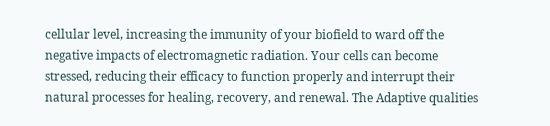cellular level, increasing the immunity of your biofield to ward off the negative impacts of electromagnetic radiation. Your cells can become stressed, reducing their efficacy to function properly and interrupt their natural processes for healing, recovery, and renewal. The Adaptive qualities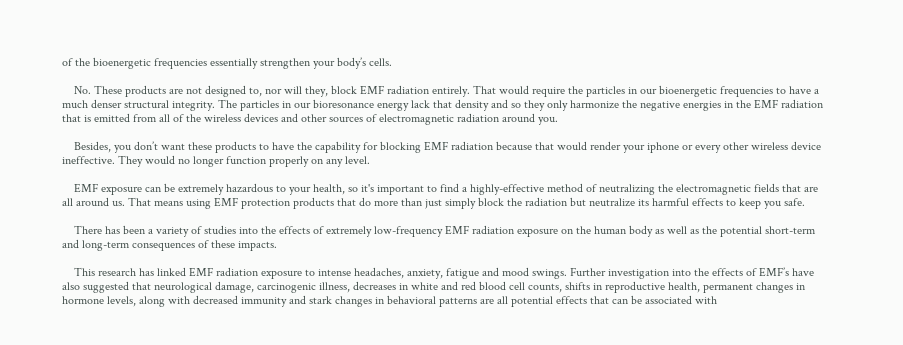of the bioenergetic frequencies essentially strengthen your body’s cells.

    No. These products are not designed to, nor will they, block EMF radiation entirely. That would require the particles in our bioenergetic frequencies to have a much denser structural integrity. The particles in our bioresonance energy lack that density and so they only harmonize the negative energies in the EMF radiation that is emitted from all of the wireless devices and other sources of electromagnetic radiation around you.

    Besides, you don’t want these products to have the capability for blocking EMF radiation because that would render your iphone or every other wireless device ineffective. They would no longer function properly on any level.

    EMF exposure can be extremely hazardous to your health, so it's important to find a highly-effective method of neutralizing the electromagnetic fields that are all around us. That means using EMF protection products that do more than just simply block the radiation but neutralize its harmful effects to keep you safe.

    There has been a variety of studies into the effects of extremely low-frequency EMF radiation exposure on the human body as well as the potential short-term and long-term consequences of these impacts.

    This research has linked EMF radiation exposure to intense headaches, anxiety, fatigue and mood swings. Further investigation into the effects of EMF’s have also suggested that neurological damage, carcinogenic illness, decreases in white and red blood cell counts, shifts in reproductive health, permanent changes in hormone levels, along with decreased immunity and stark changes in behavioral patterns are all potential effects that can be associated with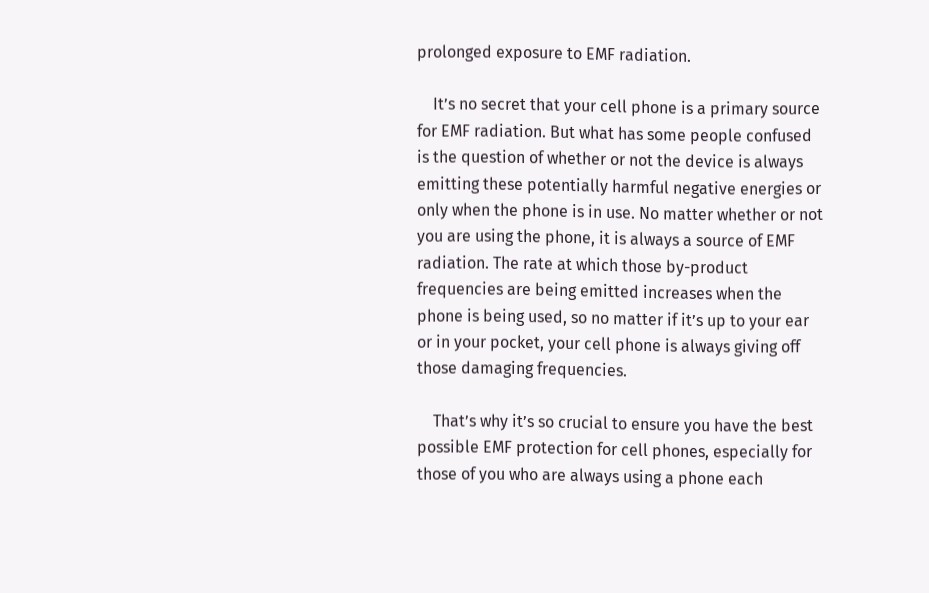prolonged exposure to EMF radiation.

    It’s no secret that your cell phone is a primary source for EMF radiation. But what has some people confused is the question of whether or not the device is always emitting these potentially harmful negative energies or only when the phone is in use. No matter whether or not you are using the phone, it is always a source of EMF radiation. The rate at which those by-product frequencies are being emitted increases when the phone is being used, so no matter if it’s up to your ear or in your pocket, your cell phone is always giving off those damaging frequencies.

    That’s why it’s so crucial to ensure you have the best possible EMF protection for cell phones, especially for those of you who are always using a phone each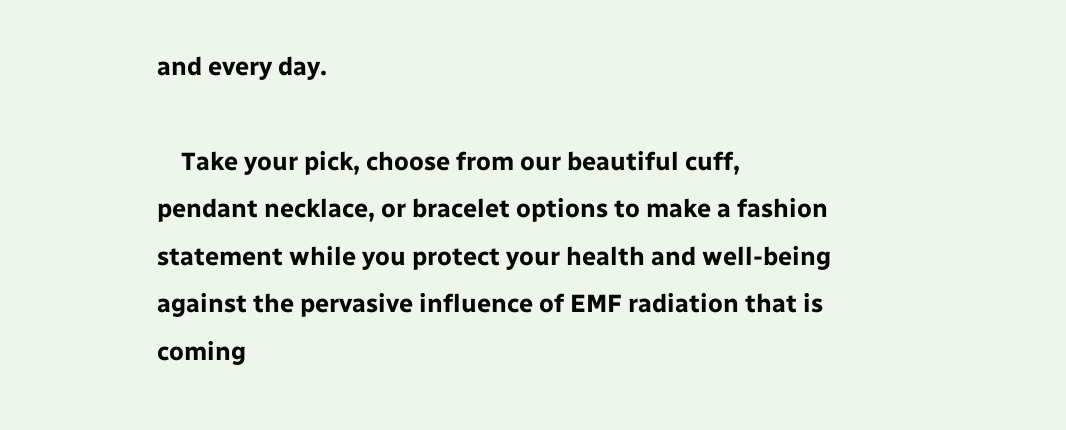and every day.

    Take your pick, choose from our beautiful cuff, pendant necklace, or bracelet options to make a fashion statement while you protect your health and well-being against the pervasive influence of EMF radiation that is coming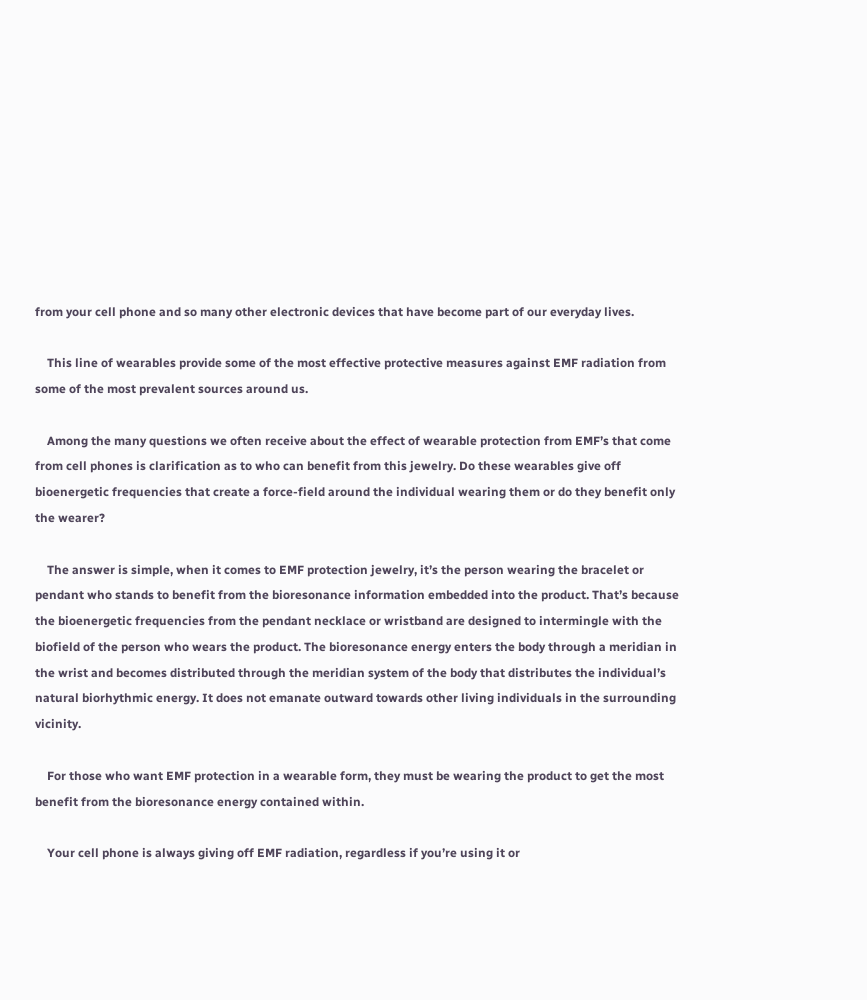from your cell phone and so many other electronic devices that have become part of our everyday lives.

    This line of wearables provide some of the most effective protective measures against EMF radiation from some of the most prevalent sources around us.

    Among the many questions we often receive about the effect of wearable protection from EMF’s that come from cell phones is clarification as to who can benefit from this jewelry. Do these wearables give off bioenergetic frequencies that create a force-field around the individual wearing them or do they benefit only the wearer?

    The answer is simple, when it comes to EMF protection jewelry, it’s the person wearing the bracelet or pendant who stands to benefit from the bioresonance information embedded into the product. That’s because the bioenergetic frequencies from the pendant necklace or wristband are designed to intermingle with the biofield of the person who wears the product. The bioresonance energy enters the body through a meridian in the wrist and becomes distributed through the meridian system of the body that distributes the individual’s natural biorhythmic energy. It does not emanate outward towards other living individuals in the surrounding vicinity.

    For those who want EMF protection in a wearable form, they must be wearing the product to get the most benefit from the bioresonance energy contained within.

    Your cell phone is always giving off EMF radiation, regardless if you’re using it or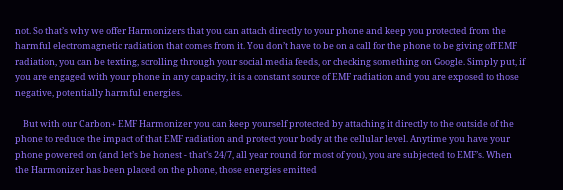not. So that’s why we offer Harmonizers that you can attach directly to your phone and keep you protected from the harmful electromagnetic radiation that comes from it. You don’t have to be on a call for the phone to be giving off EMF radiation, you can be texting, scrolling through your social media feeds, or checking something on Google. Simply put, if you are engaged with your phone in any capacity, it is a constant source of EMF radiation and you are exposed to those negative, potentially harmful energies.

    But with our Carbon+ EMF Harmonizer you can keep yourself protected by attaching it directly to the outside of the phone to reduce the impact of that EMF radiation and protect your body at the cellular level. Anytime you have your phone powered on (and let’s be honest - that’s 24/7, all year round for most of you), you are subjected to EMF’s. When the Harmonizer has been placed on the phone, those energies emitted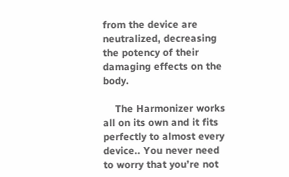from the device are neutralized, decreasing the potency of their damaging effects on the body.

    The Harmonizer works all on its own and it fits perfectly to almost every device.. You never need to worry that you’re not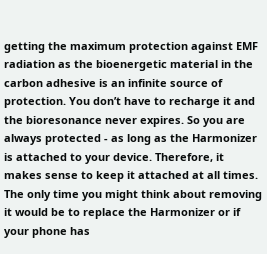getting the maximum protection against EMF radiation as the bioenergetic material in the carbon adhesive is an infinite source of protection. You don’t have to recharge it and the bioresonance never expires. So you are always protected - as long as the Harmonizer is attached to your device. Therefore, it makes sense to keep it attached at all times. The only time you might think about removing it would be to replace the Harmonizer or if your phone has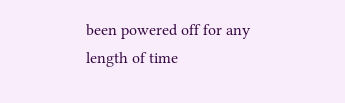been powered off for any length of time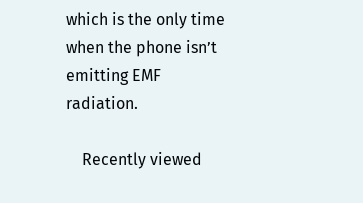which is the only time when the phone isn’t emitting EMF radiation.

    Recently viewed